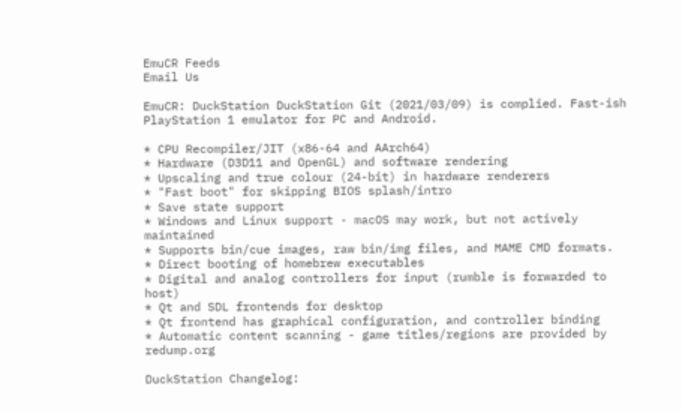EmuCR Feeds
Email Us

EmuCR: DuckStation DuckStation Git (2021/03/09) is complied. Fast-ish PlayStation 1 emulator for PC and Android.

* CPU Recompiler/JIT (x86-64 and AArch64)
* Hardware (D3D11 and OpenGL) and software rendering
* Upscaling and true colour (24-bit) in hardware renderers
* "Fast boot" for skipping BIOS splash/intro
* Save state support
* Windows and Linux support - macOS may work, but not actively maintained
* Supports bin/cue images, raw bin/img files, and MAME CMD formats.
* Direct booting of homebrew executables
* Digital and analog controllers for input (rumble is forwarded to host)
* Qt and SDL frontends for desktop
* Qt frontend has graphical configuration, and controller binding
* Automatic content scanning - game titles/regions are provided by redump.org

DuckStation Changelog: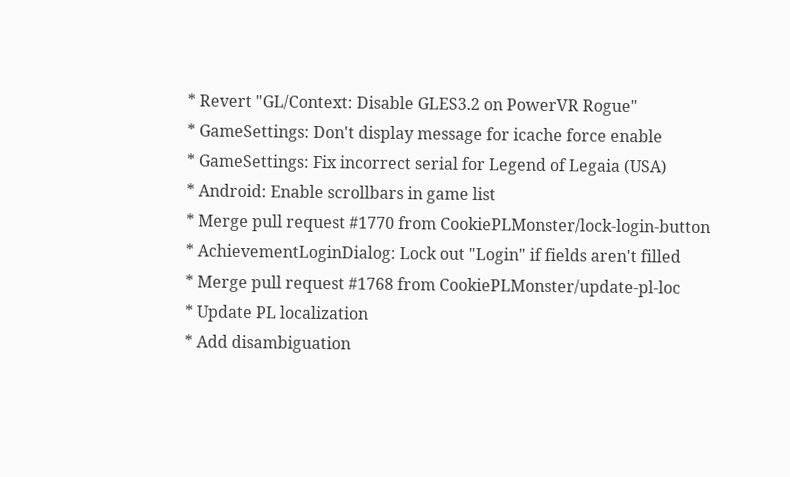* Revert "GL/Context: Disable GLES3.2 on PowerVR Rogue"
* GameSettings: Don't display message for icache force enable
* GameSettings: Fix incorrect serial for Legend of Legaia (USA)
* Android: Enable scrollbars in game list
* Merge pull request #1770 from CookiePLMonster/lock-login-button
* AchievementLoginDialog: Lock out "Login" if fields aren't filled
* Merge pull request #1768 from CookiePLMonster/update-pl-loc
* Update PL localization
* Add disambiguation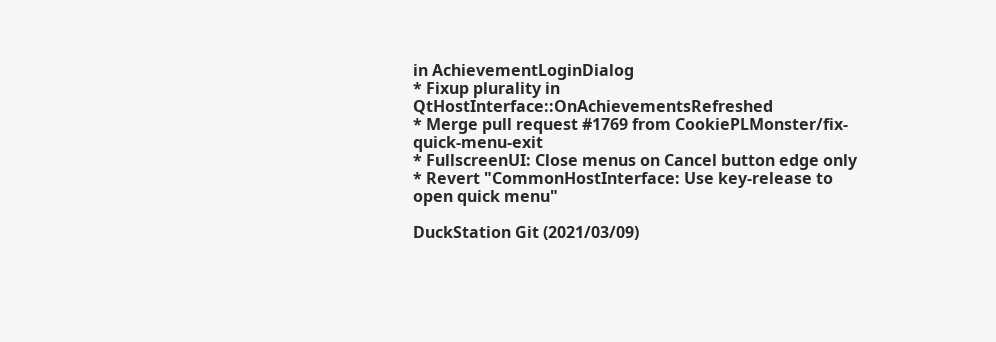in AchievementLoginDialog
* Fixup plurality in QtHostInterface::OnAchievementsRefreshed
* Merge pull request #1769 from CookiePLMonster/fix-quick-menu-exit
* FullscreenUI: Close menus on Cancel button edge only
* Revert "CommonHostInterface: Use key-release to open quick menu"

DuckStation Git (2021/03/09)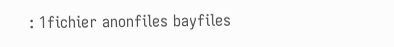: 1fichier anonfiles bayfiles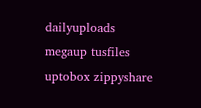dailyuploads megaup tusfiles uptobox zippyshare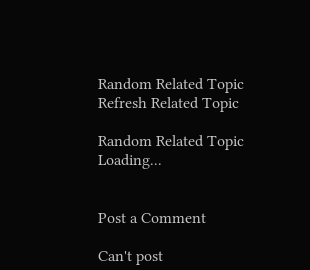Random Related Topic Refresh Related Topic

Random Related Topic Loading...


Post a Comment

Can't post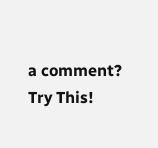a comment? Try This!